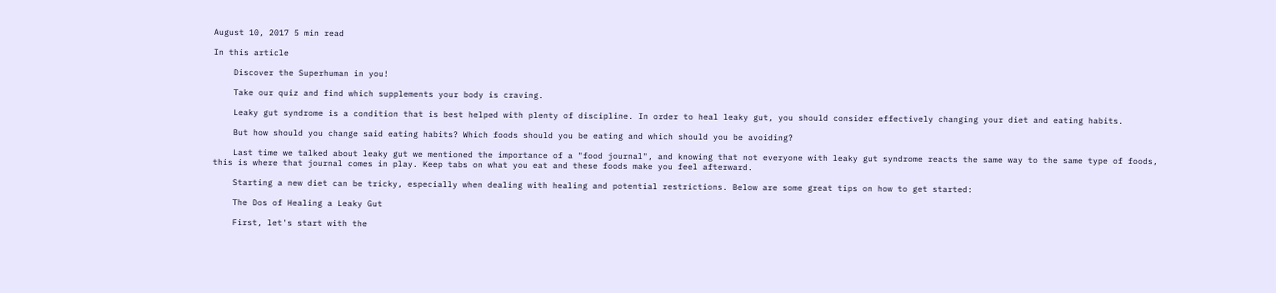August 10, 2017 5 min read

In this article

    Discover the Superhuman in you!

    Take our quiz and find which supplements your body is craving.

    Leaky gut syndrome is a condition that is best helped with plenty of discipline. In order to heal leaky gut, you should consider effectively changing your diet and eating habits.

    But how should you change said eating habits? Which foods should you be eating and which should you be avoiding?

    Last time we talked about leaky gut we mentioned the importance of a "food journal", and knowing that not everyone with leaky gut syndrome reacts the same way to the same type of foods, this is where that journal comes in play. Keep tabs on what you eat and these foods make you feel afterward.

    Starting a new diet can be tricky, especially when dealing with healing and potential restrictions. Below are some great tips on how to get started:

    The Dos of Healing a Leaky Gut

    First, let's start with the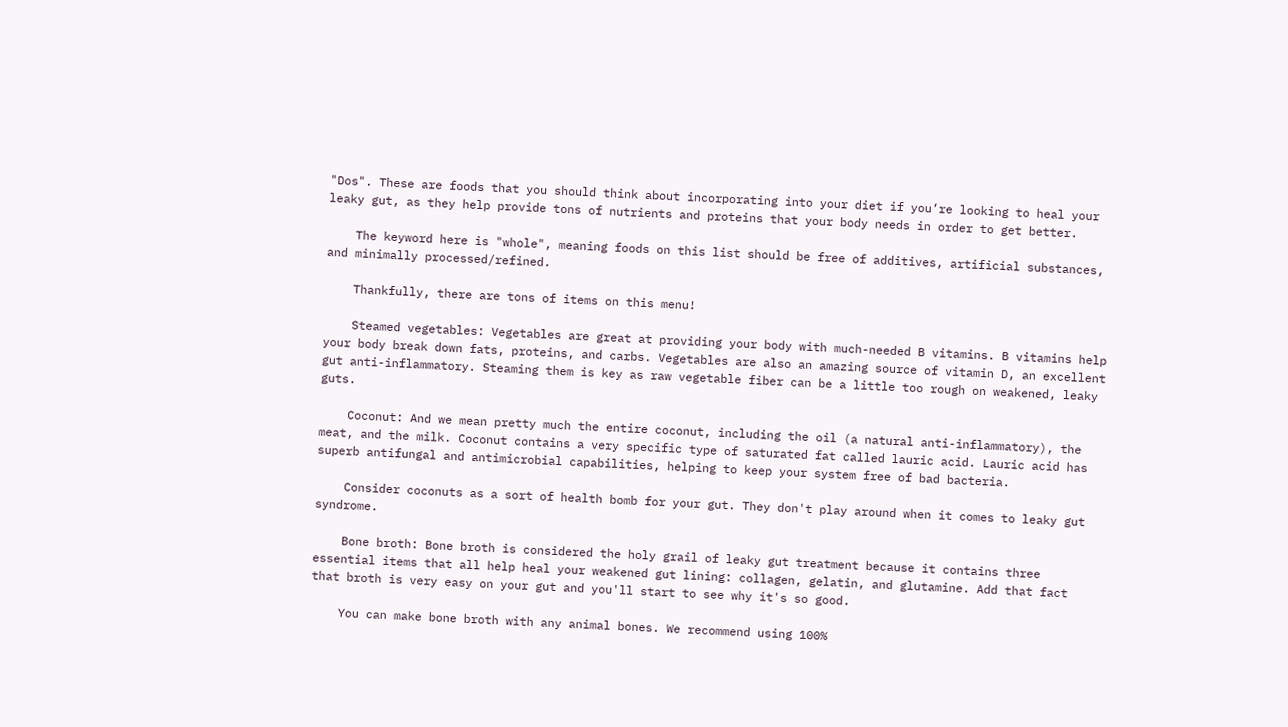"Dos". These are foods that you should think about incorporating into your diet if you’re looking to heal your leaky gut, as they help provide tons of nutrients and proteins that your body needs in order to get better.

    The keyword here is "whole", meaning foods on this list should be free of additives, artificial substances, and minimally processed/refined.

    Thankfully, there are tons of items on this menu!

    Steamed vegetables: Vegetables are great at providing your body with much-needed B vitamins. B vitamins help your body break down fats, proteins, and carbs. Vegetables are also an amazing source of vitamin D, an excellent gut anti-inflammatory. Steaming them is key as raw vegetable fiber can be a little too rough on weakened, leaky guts.

    Coconut: And we mean pretty much the entire coconut, including the oil (a natural anti-inflammatory), the meat, and the milk. Coconut contains a very specific type of saturated fat called lauric acid. Lauric acid has superb antifungal and antimicrobial capabilities, helping to keep your system free of bad bacteria.

    Consider coconuts as a sort of health bomb for your gut. They don't play around when it comes to leaky gut syndrome.

    Bone broth: Bone broth is considered the holy grail of leaky gut treatment because it contains three essential items that all help heal your weakened gut lining: collagen, gelatin, and glutamine. Add that fact that broth is very easy on your gut and you'll start to see why it's so good.

    You can make bone broth with any animal bones. We recommend using 100%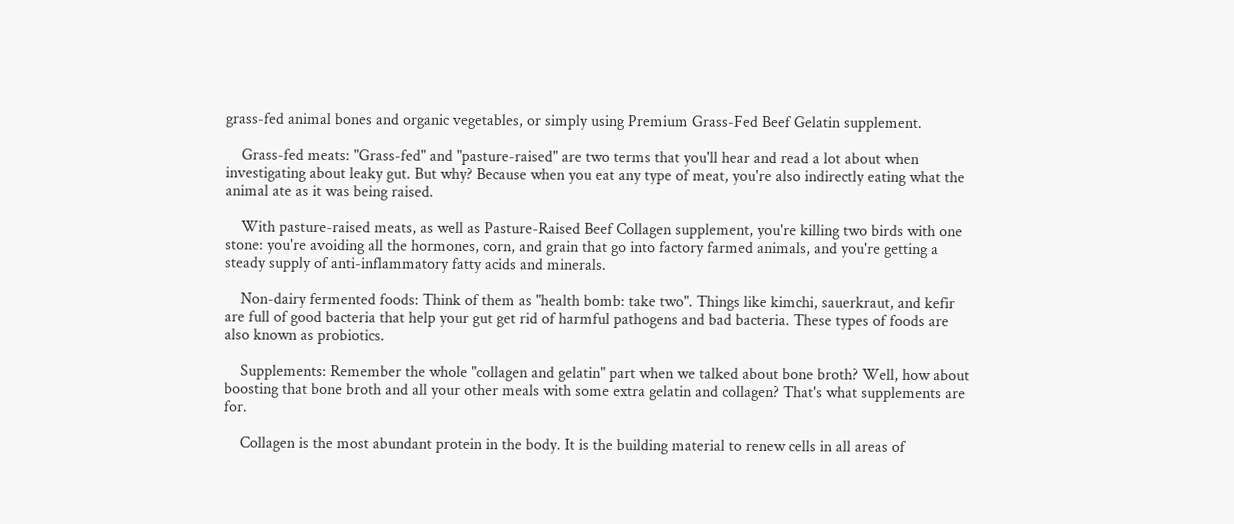grass-fed animal bones and organic vegetables, or simply using Premium Grass-Fed Beef Gelatin supplement.

    Grass-fed meats: "Grass-fed" and "pasture-raised" are two terms that you'll hear and read a lot about when investigating about leaky gut. But why? Because when you eat any type of meat, you're also indirectly eating what the animal ate as it was being raised.

    With pasture-raised meats, as well as Pasture-Raised Beef Collagen supplement, you're killing two birds with one stone: you're avoiding all the hormones, corn, and grain that go into factory farmed animals, and you're getting a steady supply of anti-inflammatory fatty acids and minerals.

    Non-dairy fermented foods: Think of them as "health bomb: take two". Things like kimchi, sauerkraut, and kefir are full of good bacteria that help your gut get rid of harmful pathogens and bad bacteria. These types of foods are also known as probiotics.

    Supplements: Remember the whole "collagen and gelatin" part when we talked about bone broth? Well, how about boosting that bone broth and all your other meals with some extra gelatin and collagen? That's what supplements are for.

    Collagen is the most abundant protein in the body. It is the building material to renew cells in all areas of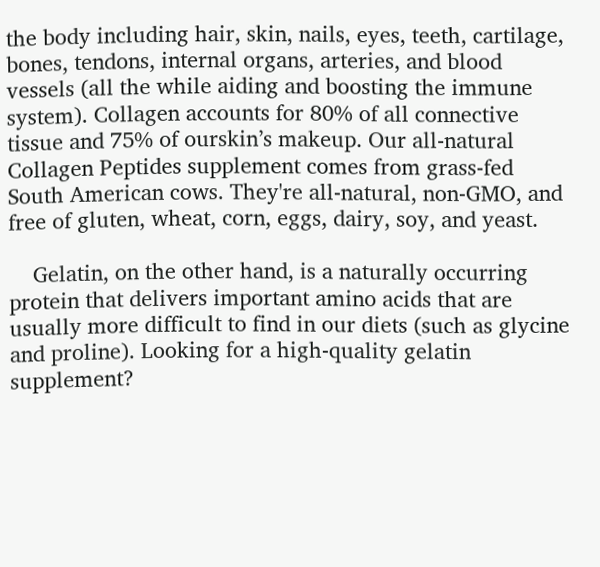the body including hair, skin, nails, eyes, teeth, cartilage, bones, tendons, internal organs, arteries, and blood vessels (all the while aiding and boosting the immune system). Collagen accounts for 80% of all connective tissue and 75% of ourskin’s makeup. Our all-natural Collagen Peptides supplement comes from grass-fed South American cows. They're all-natural, non-GMO, and free of gluten, wheat, corn, eggs, dairy, soy, and yeast.

    Gelatin, on the other hand, is a naturally occurring protein that delivers important amino acids that are usually more difficult to find in our diets (such as glycine and proline). Looking for a high-quality gelatin supplement?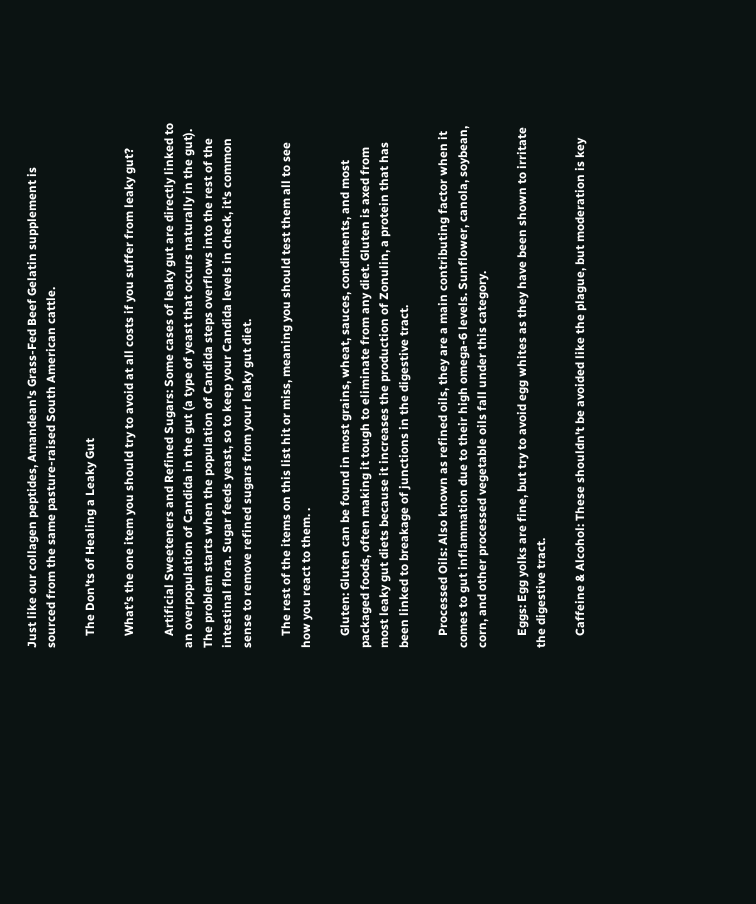Just like our collagen peptides, Amandean's Grass-Fed Beef Gelatin supplement is sourced from the same pasture-raised South American cattle.

    The Don'ts of Healing a Leaky Gut

    What’s the one item you should try to avoid at all costs if you suffer from leaky gut?

    Artificial Sweeteners and Refined Sugars: Some cases of leaky gut are directly linked to an overpopulation of Candida in the gut (a type of yeast that occurs naturally in the gut). The problem starts when the population of Candida steps overflows into the rest of the intestinal flora. Sugar feeds yeast, so to keep your Candida levels in check, it's common sense to remove refined sugars from your leaky gut diet.

    The rest of the items on this list hit or miss, meaning you should test them all to see how you react to them. .

    Gluten: Gluten can be found in most grains, wheat, sauces, condiments, and most packaged foods, often making it tough to eliminate from any diet. Gluten is axed from most leaky gut diets because it increases the production of Zonulin, a protein that has been linked to breakage of junctions in the digestive tract.

    Processed Oils: Also known as refined oils, they are a main contributing factor when it comes to gut inflammation due to their high omega-6 levels. Sunflower, canola, soybean, corn, and other processed vegetable oils fall under this category.

    Eggs: Egg yolks are fine, but try to avoid egg whites as they have been shown to irritate the digestive tract.

    Caffeine & Alcohol: These shouldn't be avoided like the plague, but moderation is key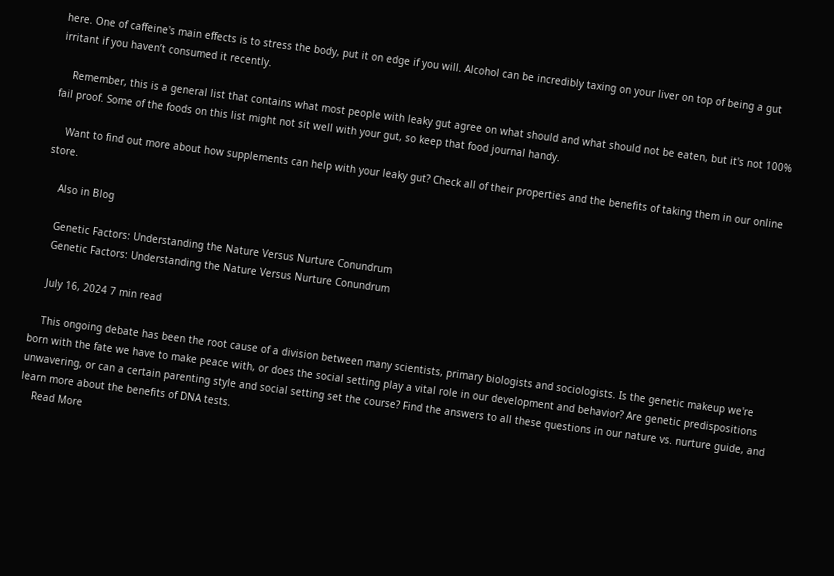here. One of caffeine's main effects is to stress the body, put it on edge if you will. Alcohol can be incredibly taxing on your liver on top of being a gut irritant if you haven’t consumed it recently.

    Remember, this is a general list that contains what most people with leaky gut agree on what should and what should not be eaten, but it's not 100% fail proof. Some of the foods on this list might not sit well with your gut, so keep that food journal handy.

    Want to find out more about how supplements can help with your leaky gut? Check all of their properties and the benefits of taking them in our online store.

    Also in Blog

    Genetic Factors: Understanding the Nature Versus Nurture Conundrum
    Genetic Factors: Understanding the Nature Versus Nurture Conundrum

    July 16, 2024 7 min read

    This ongoing debate has been the root cause of a division between many scientists, primary biologists and sociologists. Is the genetic makeup we're born with the fate we have to make peace with, or does the social setting play a vital role in our development and behavior? Are genetic predispositions unwavering, or can a certain parenting style and social setting set the course? Find the answers to all these questions in our nature vs. nurture guide, and learn more about the benefits of DNA tests.
    Read More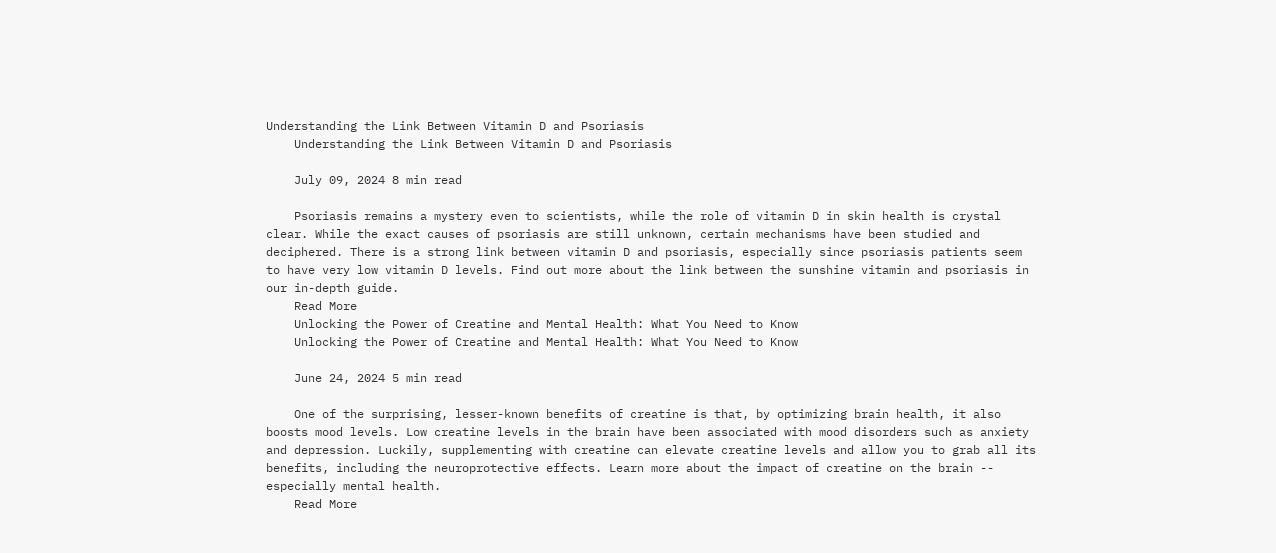Understanding the Link Between Vitamin D and Psoriasis
    Understanding the Link Between Vitamin D and Psoriasis

    July 09, 2024 8 min read

    Psoriasis remains a mystery even to scientists, while the role of vitamin D in skin health is crystal clear. While the exact causes of psoriasis are still unknown, certain mechanisms have been studied and deciphered. There is a strong link between vitamin D and psoriasis, especially since psoriasis patients seem to have very low vitamin D levels. Find out more about the link between the sunshine vitamin and psoriasis in our in-depth guide.
    Read More
    Unlocking the Power of Creatine and Mental Health: What You Need to Know
    Unlocking the Power of Creatine and Mental Health: What You Need to Know

    June 24, 2024 5 min read

    One of the surprising, lesser-known benefits of creatine is that, by optimizing brain health, it also boosts mood levels. Low creatine levels in the brain have been associated with mood disorders such as anxiety and depression. Luckily, supplementing with creatine can elevate creatine levels and allow you to grab all its benefits, including the neuroprotective effects. Learn more about the impact of creatine on the brain -- especially mental health.
    Read More